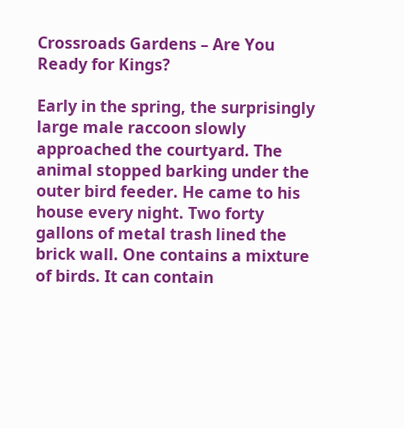Crossroads Gardens – Are You Ready for Kings?

Early in the spring, the surprisingly large male raccoon slowly approached the courtyard. The animal stopped barking under the outer bird feeder. He came to his house every night. Two forty gallons of metal trash lined the brick wall. One contains a mixture of birds. It can contain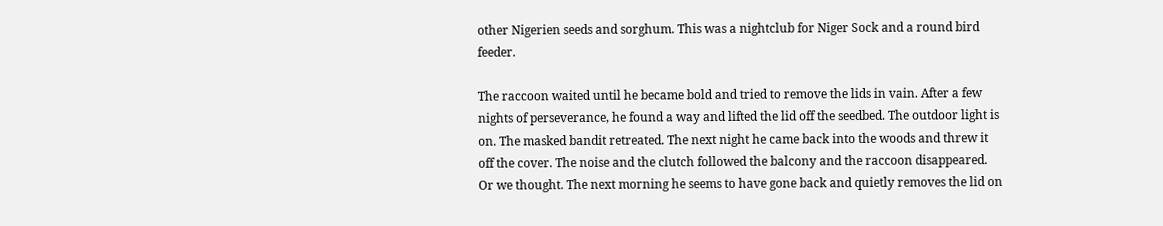other Nigerien seeds and sorghum. This was a nightclub for Niger Sock and a round bird feeder.

The raccoon waited until he became bold and tried to remove the lids in vain. After a few nights of perseverance, he found a way and lifted the lid off the seedbed. The outdoor light is on. The masked bandit retreated. The next night he came back into the woods and threw it off the cover. The noise and the clutch followed the balcony and the raccoon disappeared. Or we thought. The next morning he seems to have gone back and quietly removes the lid on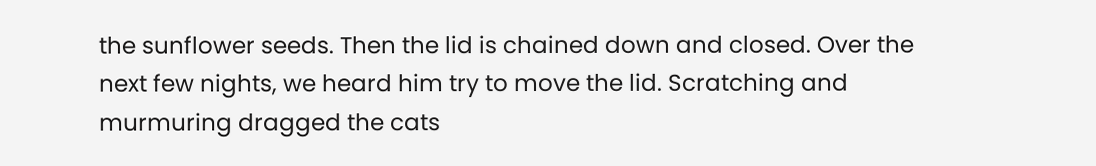the sunflower seeds. Then the lid is chained down and closed. Over the next few nights, we heard him try to move the lid. Scratching and murmuring dragged the cats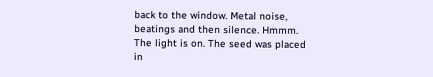back to the window. Metal noise, beatings and then silence. Hmmm. The light is on. The seed was placed in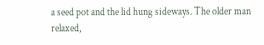a seed pot and the lid hung sideways. The older man relaxed,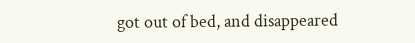got out of bed, and disappeared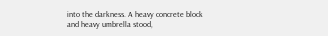into the darkness. A heavy concrete block and heavy umbrella stood,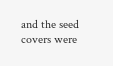and the seed covers were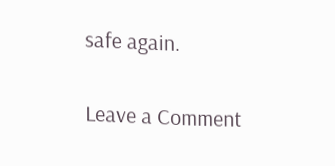safe again.

Leave a Comment